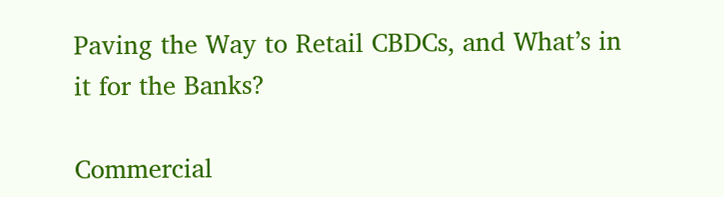Paving the Way to Retail CBDCs, and What’s in it for the Banks?

Commercial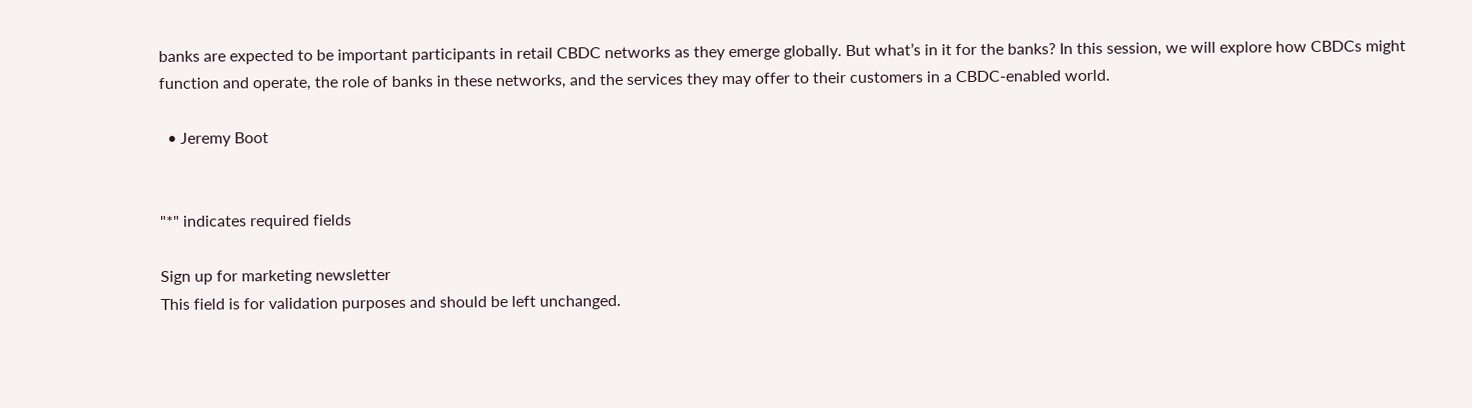banks are expected to be important participants in retail CBDC networks as they emerge globally. But what’s in it for the banks? In this session, we will explore how CBDCs might function and operate, the role of banks in these networks, and the services they may offer to their customers in a CBDC-enabled world.

  • Jeremy Boot


"*" indicates required fields

Sign up for marketing newsletter
This field is for validation purposes and should be left unchanged.